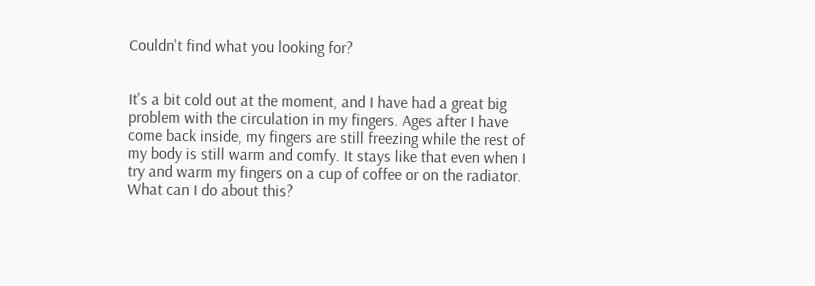Couldn't find what you looking for?


It's a bit cold out at the moment, and I have had a great big problem with the circulation in my fingers. Ages after I have come back inside, my fingers are still freezing while the rest of my body is still warm and comfy. It stays like that even when I try and warm my fingers on a cup of coffee or on the radiator. What can I do about this?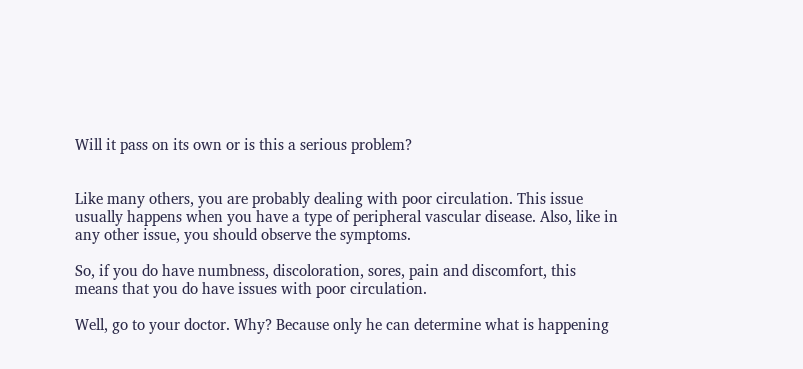Will it pass on its own or is this a serious problem?


Like many others, you are probably dealing with poor circulation. This issue usually happens when you have a type of peripheral vascular disease. Also, like in any other issue, you should observe the symptoms.

So, if you do have numbness, discoloration, sores, pain and discomfort, this means that you do have issues with poor circulation.

Well, go to your doctor. Why? Because only he can determine what is happening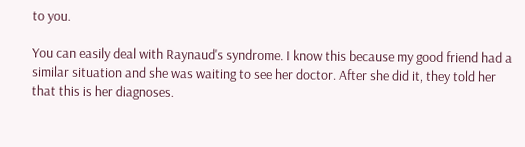to you.

You can easily deal with Raynaud's syndrome. I know this because my good friend had a similar situation and she was waiting to see her doctor. After she did it, they told her that this is her diagnoses.